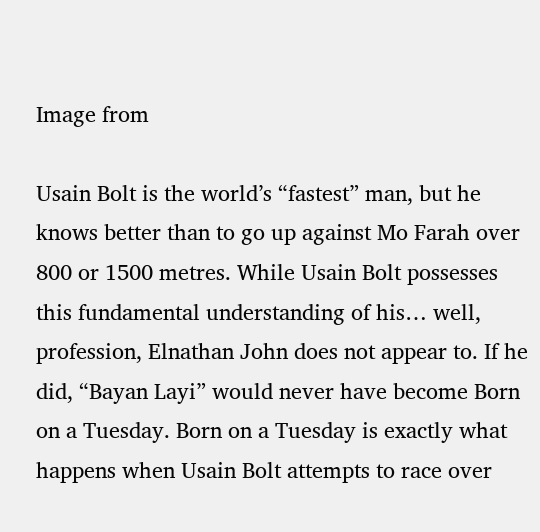Image from

Usain Bolt is the world’s “fastest” man, but he knows better than to go up against Mo Farah over 800 or 1500 metres. While Usain Bolt possesses this fundamental understanding of his… well, profession, Elnathan John does not appear to. If he did, “Bayan Layi” would never have become Born on a Tuesday. Born on a Tuesday is exactly what happens when Usain Bolt attempts to race over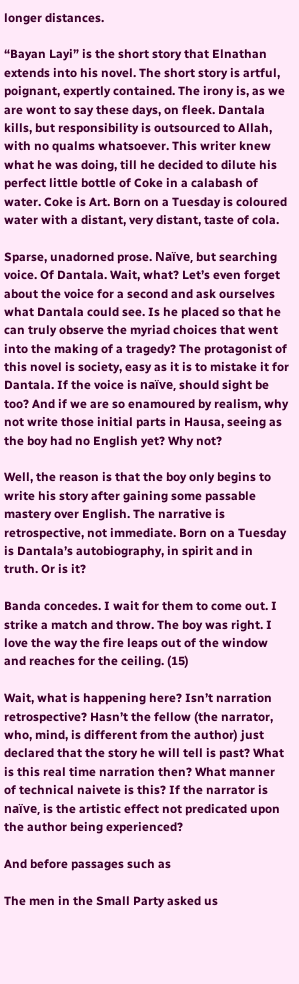longer distances.

“Bayan Layi” is the short story that Elnathan extends into his novel. The short story is artful, poignant, expertly contained. The irony is, as we are wont to say these days, on fleek. Dantala kills, but responsibility is outsourced to Allah, with no qualms whatsoever. This writer knew what he was doing, till he decided to dilute his perfect little bottle of Coke in a calabash of water. Coke is Art. Born on a Tuesday is coloured water with a distant, very distant, taste of cola.

Sparse, unadorned prose. Naïve, but searching voice. Of Dantala. Wait, what? Let’s even forget about the voice for a second and ask ourselves what Dantala could see. Is he placed so that he can truly observe the myriad choices that went into the making of a tragedy? The protagonist of this novel is society, easy as it is to mistake it for Dantala. If the voice is naïve, should sight be too? And if we are so enamoured by realism, why not write those initial parts in Hausa, seeing as the boy had no English yet? Why not?

Well, the reason is that the boy only begins to write his story after gaining some passable mastery over English. The narrative is retrospective, not immediate. Born on a Tuesday is Dantala’s autobiography, in spirit and in truth. Or is it?

Banda concedes. I wait for them to come out. I strike a match and throw. The boy was right. I love the way the fire leaps out of the window and reaches for the ceiling. (15)

Wait, what is happening here? Isn’t narration retrospective? Hasn’t the fellow (the narrator, who, mind, is different from the author) just declared that the story he will tell is past? What is this real time narration then? What manner of technical naivete is this? If the narrator is naïve, is the artistic effect not predicated upon the author being experienced?

And before passages such as

The men in the Small Party asked us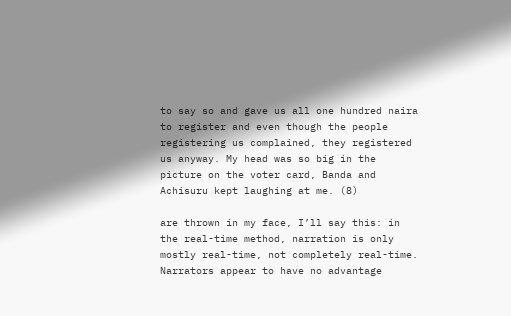to say so and gave us all one hundred naira to register and even though the people registering us complained, they registered us anyway. My head was so big in the picture on the voter card, Banda and Achisuru kept laughing at me. (8)

are thrown in my face, I’ll say this: in the real-time method, narration is only mostly real-time, not completely real-time. Narrators appear to have no advantage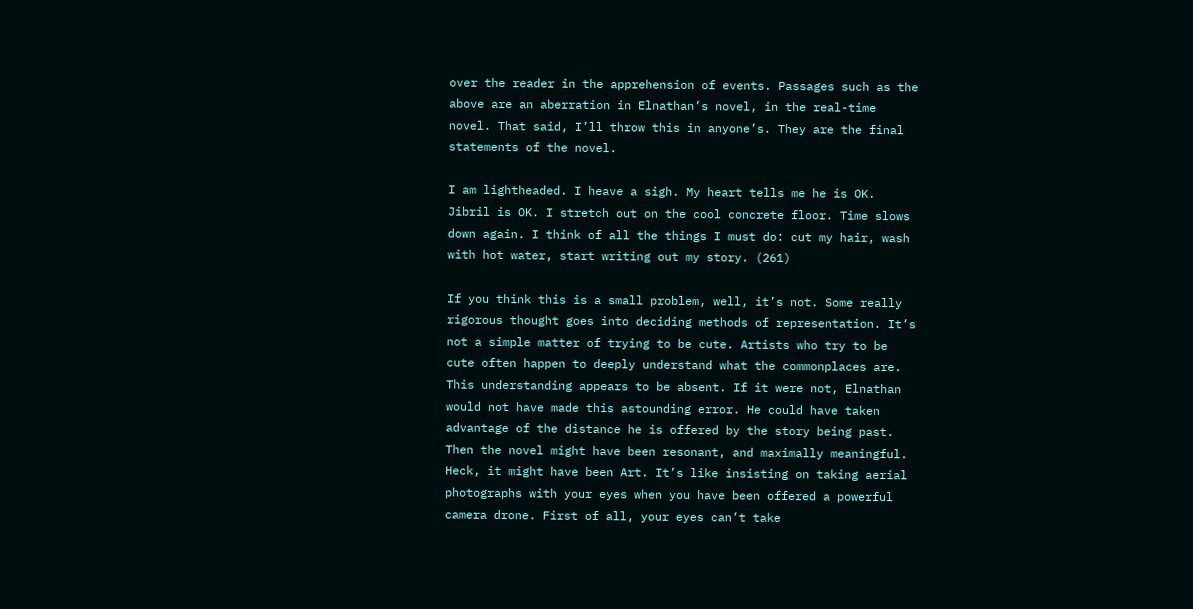over the reader in the apprehension of events. Passages such as the above are an aberration in Elnathan’s novel, in the real-time novel. That said, I’ll throw this in anyone’s. They are the final statements of the novel.

I am lightheaded. I heave a sigh. My heart tells me he is OK. Jibril is OK. I stretch out on the cool concrete floor. Time slows down again. I think of all the things I must do: cut my hair, wash with hot water, start writing out my story. (261)

If you think this is a small problem, well, it’s not. Some really rigorous thought goes into deciding methods of representation. It’s not a simple matter of trying to be cute. Artists who try to be cute often happen to deeply understand what the commonplaces are. This understanding appears to be absent. If it were not, Elnathan would not have made this astounding error. He could have taken advantage of the distance he is offered by the story being past. Then the novel might have been resonant, and maximally meaningful. Heck, it might have been Art. It’s like insisting on taking aerial photographs with your eyes when you have been offered a powerful camera drone. First of all, your eyes can’t take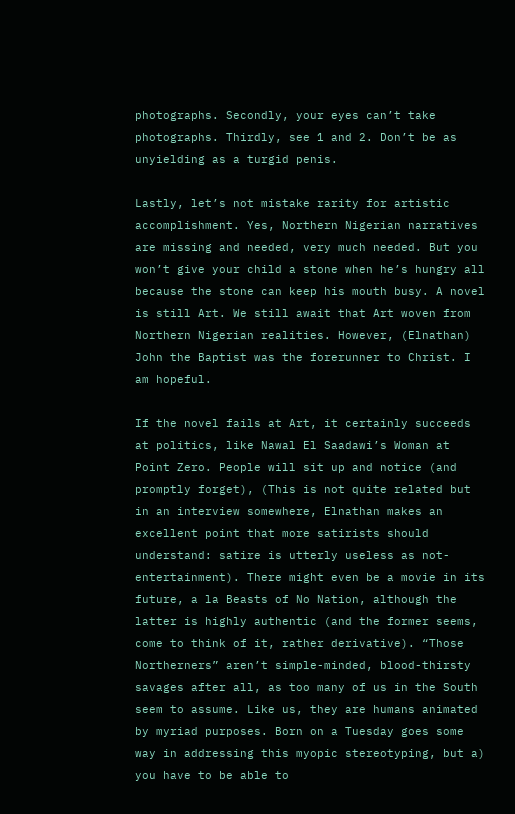photographs. Secondly, your eyes can’t take photographs. Thirdly, see 1 and 2. Don’t be as unyielding as a turgid penis.

Lastly, let’s not mistake rarity for artistic accomplishment. Yes, Northern Nigerian narratives are missing and needed, very much needed. But you won’t give your child a stone when he’s hungry all because the stone can keep his mouth busy. A novel is still Art. We still await that Art woven from Northern Nigerian realities. However, (Elnathan) John the Baptist was the forerunner to Christ. I am hopeful.

If the novel fails at Art, it certainly succeeds at politics, like Nawal El Saadawi’s Woman at Point Zero. People will sit up and notice (and promptly forget), (This is not quite related but in an interview somewhere, Elnathan makes an excellent point that more satirists should understand: satire is utterly useless as not-entertainment). There might even be a movie in its future, a la Beasts of No Nation, although the latter is highly authentic (and the former seems, come to think of it, rather derivative). “Those Northerners” aren’t simple-minded, blood-thirsty savages after all, as too many of us in the South seem to assume. Like us, they are humans animated by myriad purposes. Born on a Tuesday goes some way in addressing this myopic stereotyping, but a) you have to be able to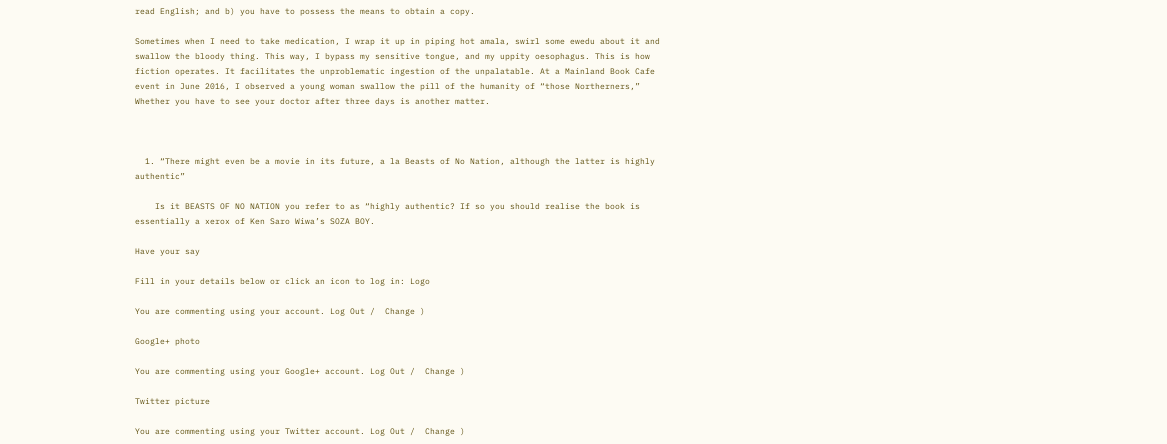read English; and b) you have to possess the means to obtain a copy.

Sometimes when I need to take medication, I wrap it up in piping hot amala, swirl some ewedu about it and swallow the bloody thing. This way, I bypass my sensitive tongue, and my uppity oesophagus. This is how fiction operates. It facilitates the unproblematic ingestion of the unpalatable. At a Mainland Book Cafe event in June 2016, I observed a young woman swallow the pill of the humanity of “those Northerners,” Whether you have to see your doctor after three days is another matter.



  1. “There might even be a movie in its future, a la Beasts of No Nation, although the latter is highly authentic”

    Is it BEASTS OF NO NATION you refer to as “highly authentic? If so you should realise the book is essentially a xerox of Ken Saro Wiwa’s SOZA BOY.

Have your say

Fill in your details below or click an icon to log in: Logo

You are commenting using your account. Log Out /  Change )

Google+ photo

You are commenting using your Google+ account. Log Out /  Change )

Twitter picture

You are commenting using your Twitter account. Log Out /  Change )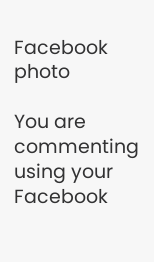Facebook photo

You are commenting using your Facebook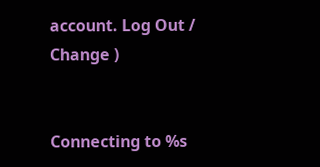account. Log Out /  Change )


Connecting to %s